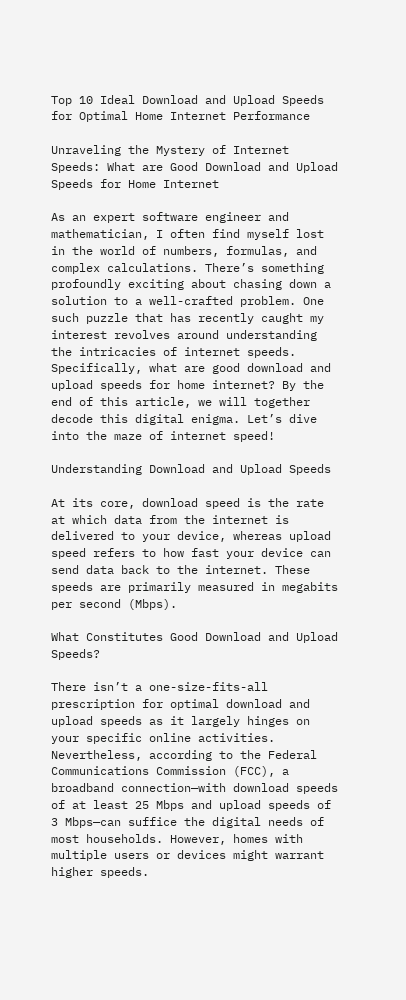Top 10 Ideal Download and Upload Speeds for Optimal Home Internet Performance

Unraveling the Mystery of Internet Speeds: What are Good Download and Upload Speeds for Home Internet

As an expert software engineer and mathematician, I often find myself lost in the world of numbers, formulas, and complex calculations. There’s something profoundly exciting about chasing down a solution to a well-crafted problem. One such puzzle that has recently caught my interest revolves around understanding the intricacies of internet speeds. Specifically, what are good download and upload speeds for home internet? By the end of this article, we will together decode this digital enigma. Let’s dive into the maze of internet speed!

Understanding Download and Upload Speeds

At its core, download speed is the rate at which data from the internet is delivered to your device, whereas upload speed refers to how fast your device can send data back to the internet. These speeds are primarily measured in megabits per second (Mbps).

What Constitutes Good Download and Upload Speeds?

There isn’t a one-size-fits-all prescription for optimal download and upload speeds as it largely hinges on your specific online activities. Nevertheless, according to the Federal Communications Commission (FCC), a broadband connection—with download speeds of at least 25 Mbps and upload speeds of 3 Mbps—can suffice the digital needs of most households. However, homes with multiple users or devices might warrant higher speeds.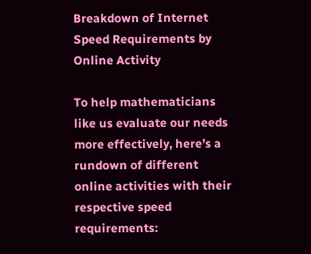Breakdown of Internet Speed Requirements by Online Activity

To help mathematicians like us evaluate our needs more effectively, here’s a rundown of different online activities with their respective speed requirements: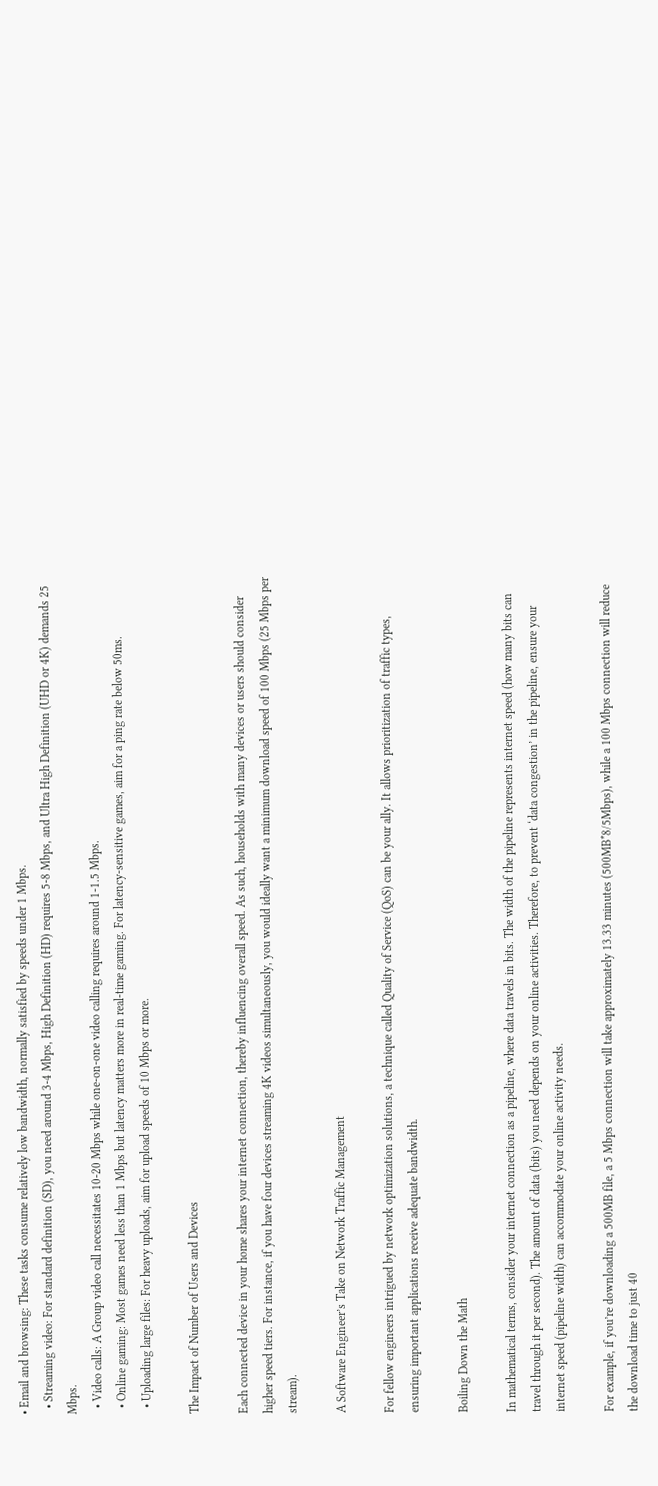• Email and browsing: These tasks consume relatively low bandwidth, normally satisfied by speeds under 1 Mbps.
  • Streaming video: For standard definition (SD), you need around 3-4 Mbps, High Definition (HD) requires 5-8 Mbps, and Ultra High Definition (UHD or 4K) demands 25 Mbps.
  • Video calls: A Group video call necessitates 10-20 Mbps while one-on-one video calling requires around 1-1.5 Mbps.
  • Online gaming: Most games need less than 1 Mbps but latency matters more in real-time gaming. For latency-sensitive games, aim for a ping rate below 50ms.
  • Uploading large files: For heavy uploads, aim for upload speeds of 10 Mbps or more.

The Impact of Number of Users and Devices

Each connected device in your home shares your internet connection, thereby influencing overall speed. As such, households with many devices or users should consider higher speed tiers. For instance, if you have four devices streaming 4K videos simultaneously, you would ideally want a minimum download speed of 100 Mbps (25 Mbps per stream).

A Software Engineer’s Take on Network Traffic Management

For fellow engineers intrigued by network optimization solutions, a technique called Quality of Service (QoS) can be your ally. It allows prioritization of traffic types, ensuring important applications receive adequate bandwidth.

Boiling Down the Math

In mathematical terms, consider your internet connection as a pipeline, where data travels in bits. The width of the pipeline represents internet speed (how many bits can travel through it per second). The amount of data (bits) you need depends on your online activities. Therefore, to prevent ‘data congestion’ in the pipeline, ensure your internet speed (pipeline width) can accommodate your online activity needs.

For example, if you’re downloading a 500MB file, a 5 Mbps connection will take approximately 13.33 minutes (500MB*8/5Mbps), while a 100 Mbps connection will reduce the download time to just 40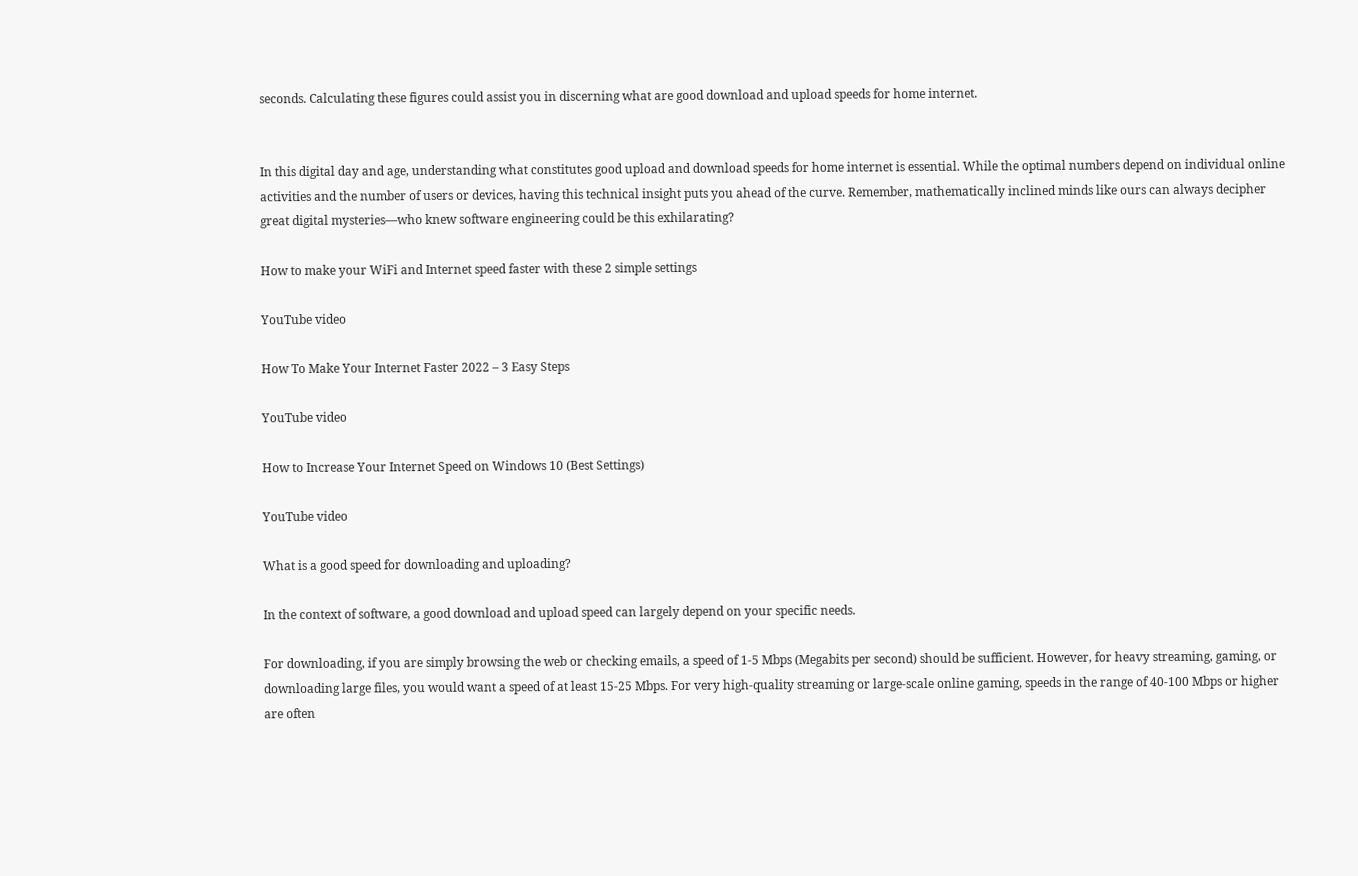seconds. Calculating these figures could assist you in discerning what are good download and upload speeds for home internet.


In this digital day and age, understanding what constitutes good upload and download speeds for home internet is essential. While the optimal numbers depend on individual online activities and the number of users or devices, having this technical insight puts you ahead of the curve. Remember, mathematically inclined minds like ours can always decipher great digital mysteries—who knew software engineering could be this exhilarating?

How to make your WiFi and Internet speed faster with these 2 simple settings

YouTube video

How To Make Your Internet Faster 2022 – 3 Easy Steps

YouTube video

How to Increase Your Internet Speed on Windows 10 (Best Settings)

YouTube video

What is a good speed for downloading and uploading?

In the context of software, a good download and upload speed can largely depend on your specific needs.

For downloading, if you are simply browsing the web or checking emails, a speed of 1-5 Mbps (Megabits per second) should be sufficient. However, for heavy streaming, gaming, or downloading large files, you would want a speed of at least 15-25 Mbps. For very high-quality streaming or large-scale online gaming, speeds in the range of 40-100 Mbps or higher are often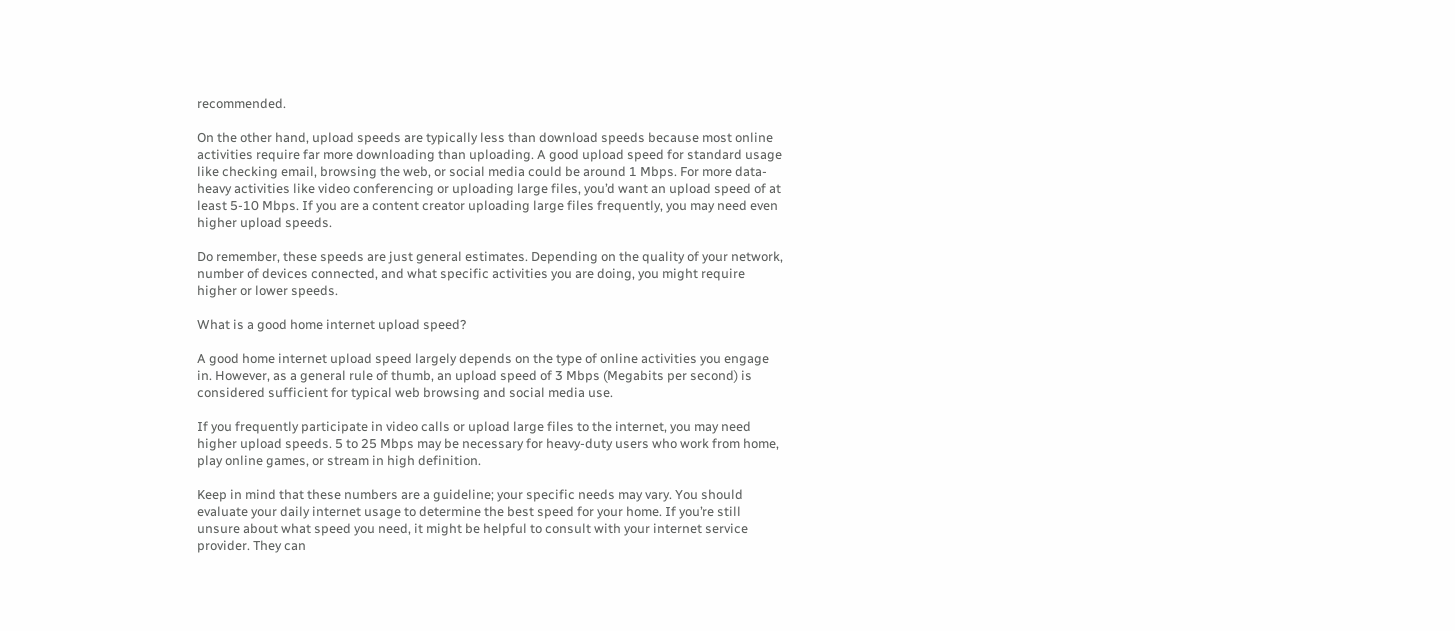recommended.

On the other hand, upload speeds are typically less than download speeds because most online activities require far more downloading than uploading. A good upload speed for standard usage like checking email, browsing the web, or social media could be around 1 Mbps. For more data-heavy activities like video conferencing or uploading large files, you’d want an upload speed of at least 5-10 Mbps. If you are a content creator uploading large files frequently, you may need even higher upload speeds.

Do remember, these speeds are just general estimates. Depending on the quality of your network, number of devices connected, and what specific activities you are doing, you might require higher or lower speeds.

What is a good home internet upload speed?

A good home internet upload speed largely depends on the type of online activities you engage in. However, as a general rule of thumb, an upload speed of 3 Mbps (Megabits per second) is considered sufficient for typical web browsing and social media use.

If you frequently participate in video calls or upload large files to the internet, you may need higher upload speeds. 5 to 25 Mbps may be necessary for heavy-duty users who work from home, play online games, or stream in high definition.

Keep in mind that these numbers are a guideline; your specific needs may vary. You should evaluate your daily internet usage to determine the best speed for your home. If you’re still unsure about what speed you need, it might be helpful to consult with your internet service provider. They can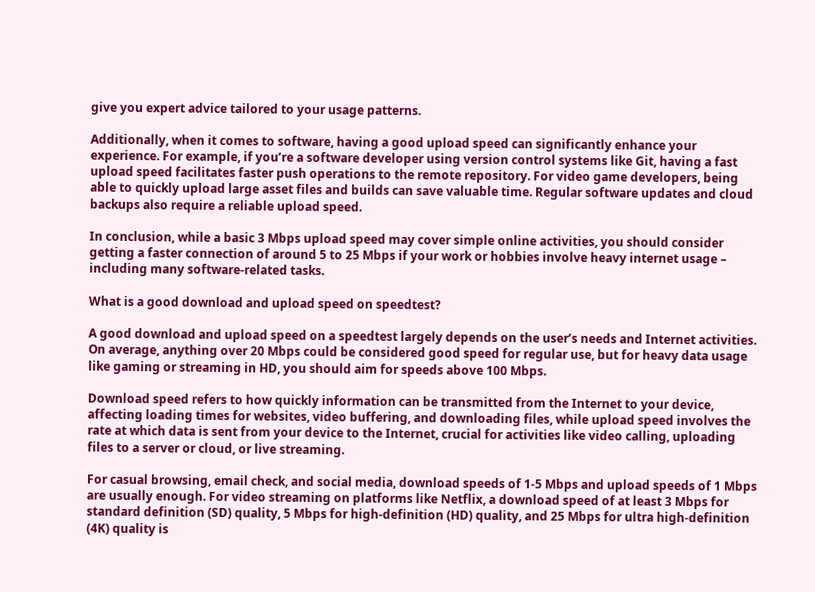give you expert advice tailored to your usage patterns.

Additionally, when it comes to software, having a good upload speed can significantly enhance your experience. For example, if you’re a software developer using version control systems like Git, having a fast upload speed facilitates faster push operations to the remote repository. For video game developers, being able to quickly upload large asset files and builds can save valuable time. Regular software updates and cloud backups also require a reliable upload speed.

In conclusion, while a basic 3 Mbps upload speed may cover simple online activities, you should consider getting a faster connection of around 5 to 25 Mbps if your work or hobbies involve heavy internet usage – including many software-related tasks.

What is a good download and upload speed on speedtest?

A good download and upload speed on a speedtest largely depends on the user’s needs and Internet activities. On average, anything over 20 Mbps could be considered good speed for regular use, but for heavy data usage like gaming or streaming in HD, you should aim for speeds above 100 Mbps.

Download speed refers to how quickly information can be transmitted from the Internet to your device, affecting loading times for websites, video buffering, and downloading files, while upload speed involves the rate at which data is sent from your device to the Internet, crucial for activities like video calling, uploading files to a server or cloud, or live streaming.

For casual browsing, email check, and social media, download speeds of 1-5 Mbps and upload speeds of 1 Mbps are usually enough. For video streaming on platforms like Netflix, a download speed of at least 3 Mbps for standard definition (SD) quality, 5 Mbps for high-definition (HD) quality, and 25 Mbps for ultra high-definition (4K) quality is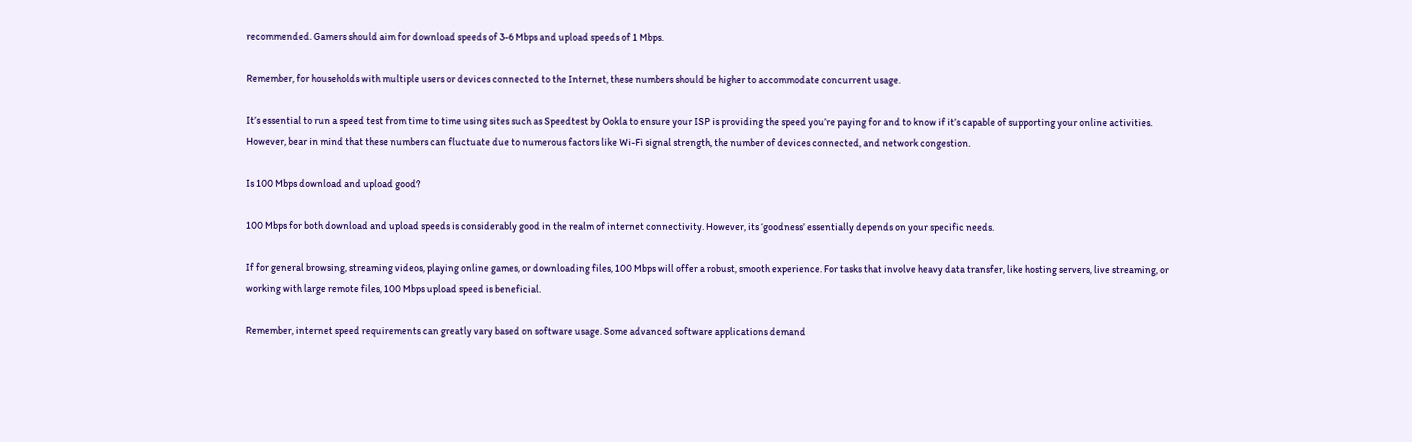recommended. Gamers should aim for download speeds of 3-6 Mbps and upload speeds of 1 Mbps.

Remember, for households with multiple users or devices connected to the Internet, these numbers should be higher to accommodate concurrent usage.

It’s essential to run a speed test from time to time using sites such as Speedtest by Ookla to ensure your ISP is providing the speed you’re paying for and to know if it’s capable of supporting your online activities. However, bear in mind that these numbers can fluctuate due to numerous factors like Wi-Fi signal strength, the number of devices connected, and network congestion.

Is 100 Mbps download and upload good?

100 Mbps for both download and upload speeds is considerably good in the realm of internet connectivity. However, its ‘goodness’ essentially depends on your specific needs.

If for general browsing, streaming videos, playing online games, or downloading files, 100 Mbps will offer a robust, smooth experience. For tasks that involve heavy data transfer, like hosting servers, live streaming, or working with large remote files, 100 Mbps upload speed is beneficial.

Remember, internet speed requirements can greatly vary based on software usage. Some advanced software applications demand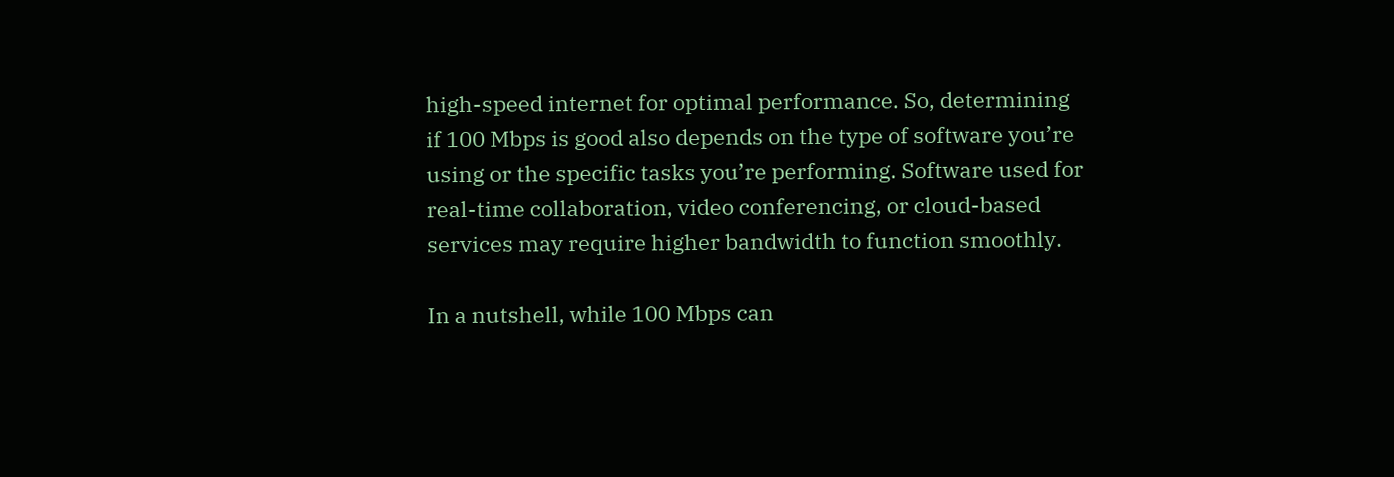high-speed internet for optimal performance. So, determining if 100 Mbps is good also depends on the type of software you’re using or the specific tasks you’re performing. Software used for real-time collaboration, video conferencing, or cloud-based services may require higher bandwidth to function smoothly.

In a nutshell, while 100 Mbps can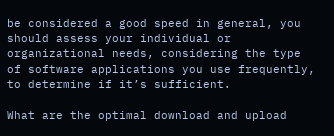be considered a good speed in general, you should assess your individual or organizational needs, considering the type of software applications you use frequently, to determine if it’s sufficient.

What are the optimal download and upload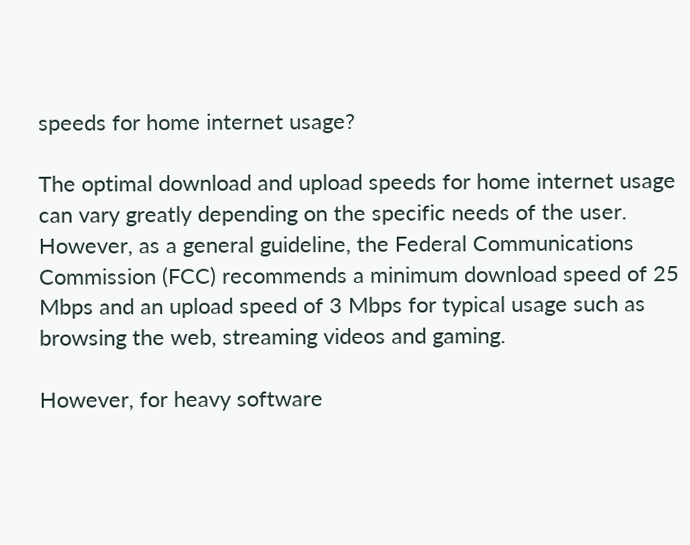speeds for home internet usage?

The optimal download and upload speeds for home internet usage can vary greatly depending on the specific needs of the user. However, as a general guideline, the Federal Communications Commission (FCC) recommends a minimum download speed of 25 Mbps and an upload speed of 3 Mbps for typical usage such as browsing the web, streaming videos and gaming.

However, for heavy software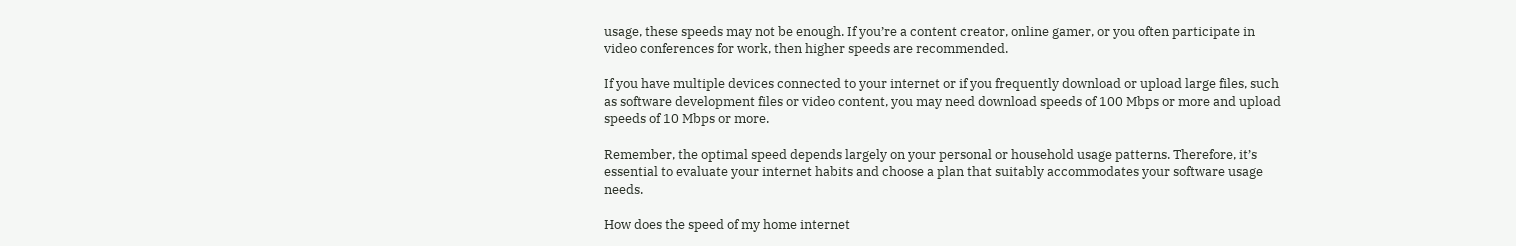usage, these speeds may not be enough. If you’re a content creator, online gamer, or you often participate in video conferences for work, then higher speeds are recommended.

If you have multiple devices connected to your internet or if you frequently download or upload large files, such as software development files or video content, you may need download speeds of 100 Mbps or more and upload speeds of 10 Mbps or more.

Remember, the optimal speed depends largely on your personal or household usage patterns. Therefore, it’s essential to evaluate your internet habits and choose a plan that suitably accommodates your software usage needs.

How does the speed of my home internet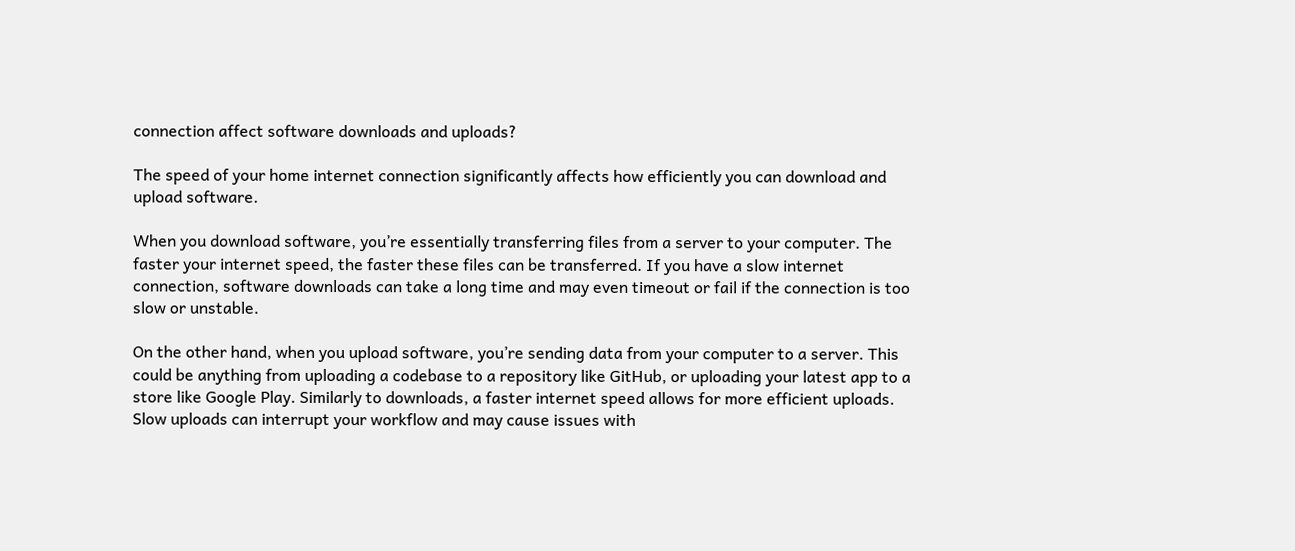connection affect software downloads and uploads?

The speed of your home internet connection significantly affects how efficiently you can download and upload software.

When you download software, you’re essentially transferring files from a server to your computer. The faster your internet speed, the faster these files can be transferred. If you have a slow internet connection, software downloads can take a long time and may even timeout or fail if the connection is too slow or unstable.

On the other hand, when you upload software, you’re sending data from your computer to a server. This could be anything from uploading a codebase to a repository like GitHub, or uploading your latest app to a store like Google Play. Similarly to downloads, a faster internet speed allows for more efficient uploads. Slow uploads can interrupt your workflow and may cause issues with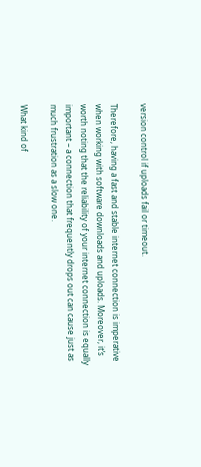version control if uploads fail or timeout.

Therefore, having a fast and stable internet connection is imperative when working with software downloads and uploads. Moreover, it’s worth noting that the reliability of your internet connection is equally important – a connection that frequently drops out can cause just as much frustration as a slow one.

What kind of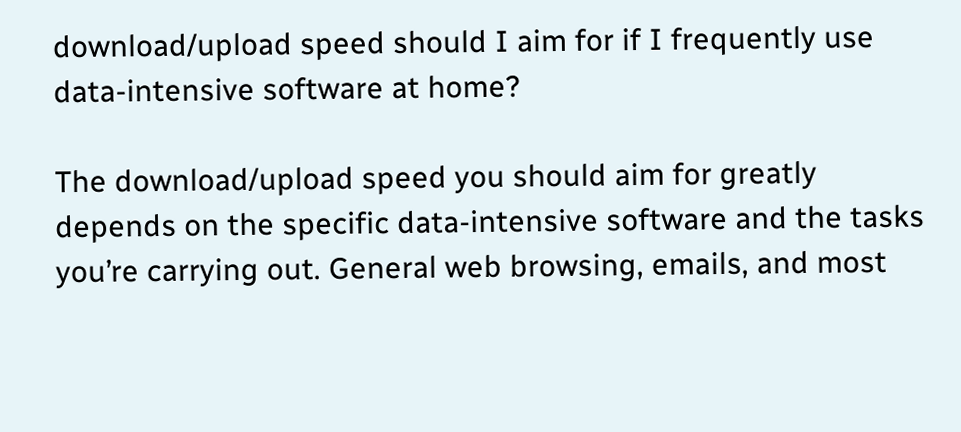download/upload speed should I aim for if I frequently use data-intensive software at home?

The download/upload speed you should aim for greatly depends on the specific data-intensive software and the tasks you’re carrying out. General web browsing, emails, and most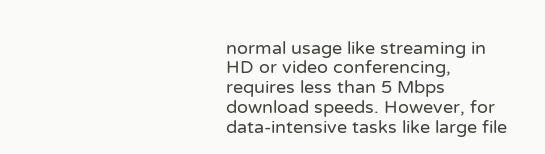normal usage like streaming in HD or video conferencing, requires less than 5 Mbps download speeds. However, for data-intensive tasks like large file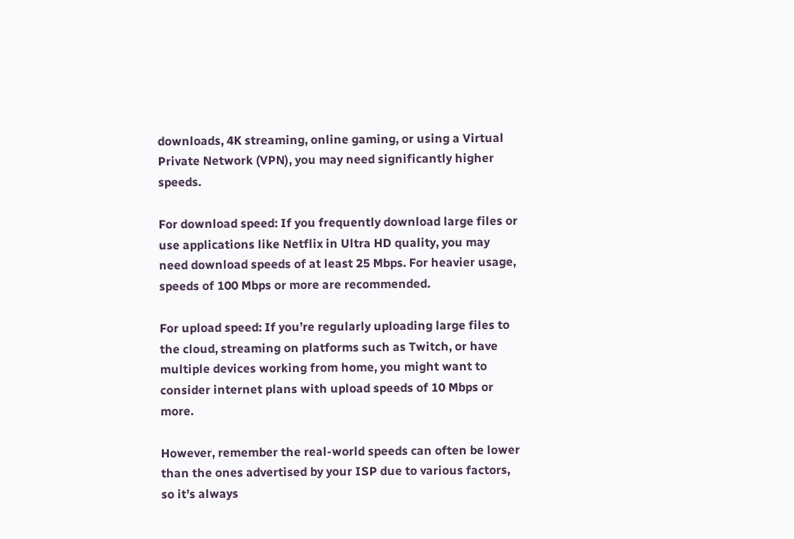downloads, 4K streaming, online gaming, or using a Virtual Private Network (VPN), you may need significantly higher speeds.

For download speed: If you frequently download large files or use applications like Netflix in Ultra HD quality, you may need download speeds of at least 25 Mbps. For heavier usage, speeds of 100 Mbps or more are recommended.

For upload speed: If you’re regularly uploading large files to the cloud, streaming on platforms such as Twitch, or have multiple devices working from home, you might want to consider internet plans with upload speeds of 10 Mbps or more.

However, remember the real-world speeds can often be lower than the ones advertised by your ISP due to various factors, so it’s always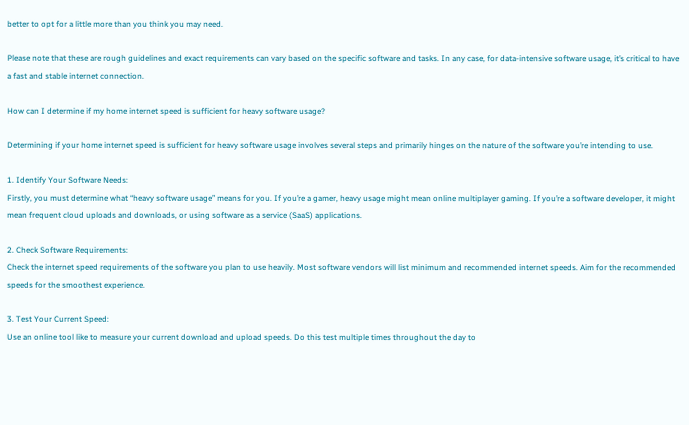better to opt for a little more than you think you may need.

Please note that these are rough guidelines and exact requirements can vary based on the specific software and tasks. In any case, for data-intensive software usage, it’s critical to have a fast and stable internet connection.

How can I determine if my home internet speed is sufficient for heavy software usage?

Determining if your home internet speed is sufficient for heavy software usage involves several steps and primarily hinges on the nature of the software you’re intending to use.

1. Identify Your Software Needs:
Firstly, you must determine what “heavy software usage” means for you. If you’re a gamer, heavy usage might mean online multiplayer gaming. If you’re a software developer, it might mean frequent cloud uploads and downloads, or using software as a service (SaaS) applications.

2. Check Software Requirements:
Check the internet speed requirements of the software you plan to use heavily. Most software vendors will list minimum and recommended internet speeds. Aim for the recommended speeds for the smoothest experience.

3. Test Your Current Speed:
Use an online tool like to measure your current download and upload speeds. Do this test multiple times throughout the day to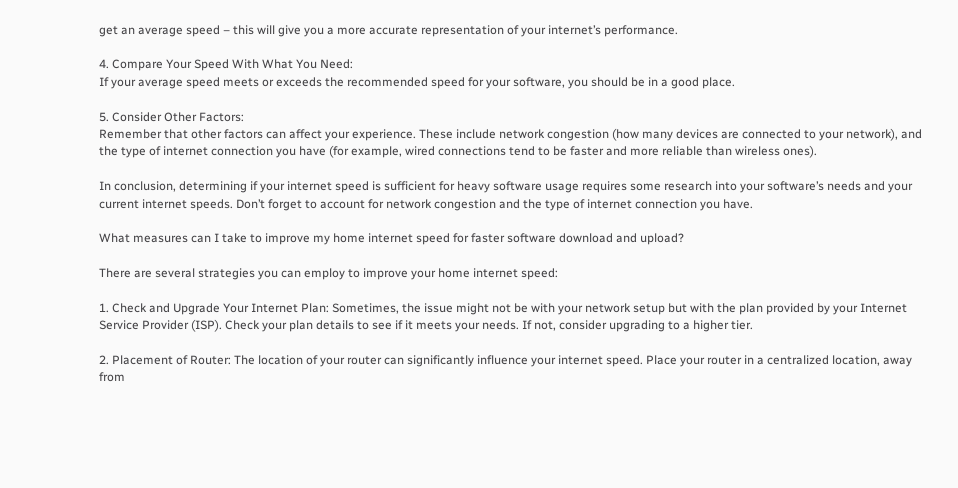get an average speed – this will give you a more accurate representation of your internet’s performance.

4. Compare Your Speed With What You Need:
If your average speed meets or exceeds the recommended speed for your software, you should be in a good place.

5. Consider Other Factors:
Remember that other factors can affect your experience. These include network congestion (how many devices are connected to your network), and the type of internet connection you have (for example, wired connections tend to be faster and more reliable than wireless ones).

In conclusion, determining if your internet speed is sufficient for heavy software usage requires some research into your software’s needs and your current internet speeds. Don’t forget to account for network congestion and the type of internet connection you have.

What measures can I take to improve my home internet speed for faster software download and upload?

There are several strategies you can employ to improve your home internet speed:

1. Check and Upgrade Your Internet Plan: Sometimes, the issue might not be with your network setup but with the plan provided by your Internet Service Provider (ISP). Check your plan details to see if it meets your needs. If not, consider upgrading to a higher tier.

2. Placement of Router: The location of your router can significantly influence your internet speed. Place your router in a centralized location, away from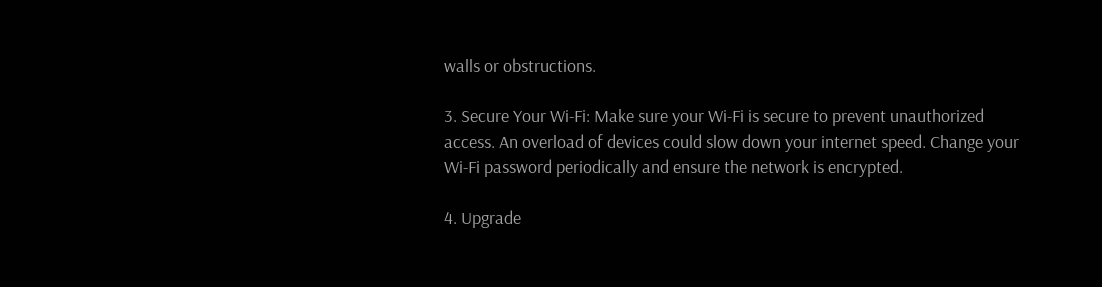walls or obstructions.

3. Secure Your Wi-Fi: Make sure your Wi-Fi is secure to prevent unauthorized access. An overload of devices could slow down your internet speed. Change your Wi-Fi password periodically and ensure the network is encrypted.

4. Upgrade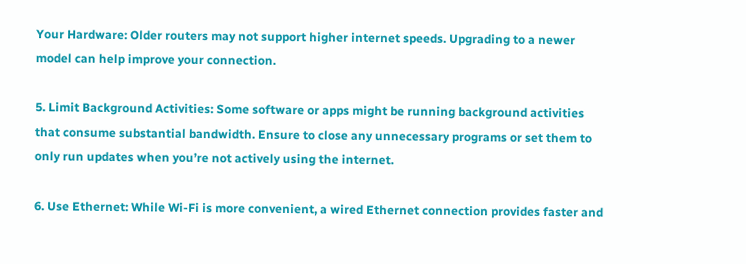Your Hardware: Older routers may not support higher internet speeds. Upgrading to a newer model can help improve your connection.

5. Limit Background Activities: Some software or apps might be running background activities that consume substantial bandwidth. Ensure to close any unnecessary programs or set them to only run updates when you’re not actively using the internet.

6. Use Ethernet: While Wi-Fi is more convenient, a wired Ethernet connection provides faster and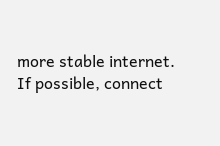more stable internet. If possible, connect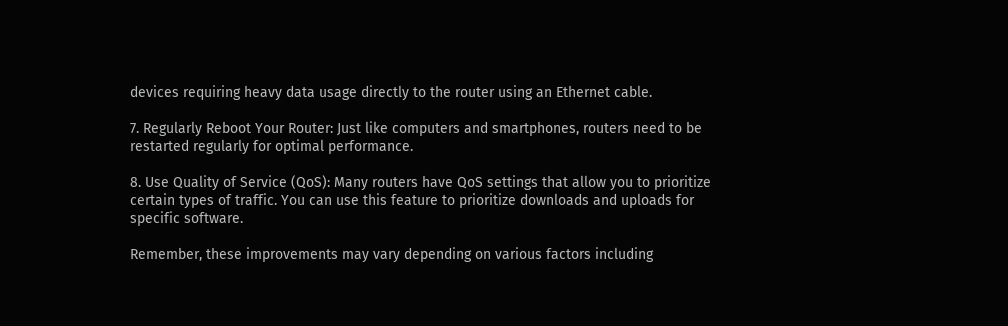devices requiring heavy data usage directly to the router using an Ethernet cable.

7. Regularly Reboot Your Router: Just like computers and smartphones, routers need to be restarted regularly for optimal performance.

8. Use Quality of Service (QoS): Many routers have QoS settings that allow you to prioritize certain types of traffic. You can use this feature to prioritize downloads and uploads for specific software.

Remember, these improvements may vary depending on various factors including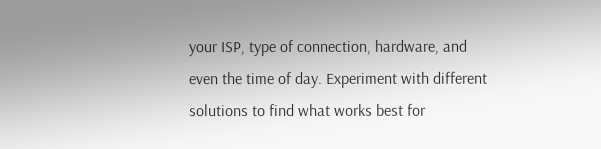your ISP, type of connection, hardware, and even the time of day. Experiment with different solutions to find what works best for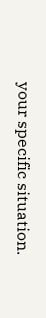your specific situation.